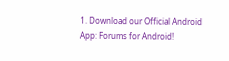1. Download our Official Android App: Forums for Android!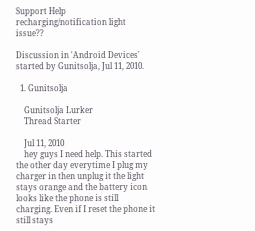Support Help recharging/notification light issue??

Discussion in 'Android Devices' started by Gunitsolja, Jul 11, 2010.

  1. Gunitsolja

    Gunitsolja Lurker
    Thread Starter

    Jul 11, 2010
    hey guys I need help. This started the other day everytime I plug my charger in then unplug it the light stays orange and the battery icon looks like the phone is still charging. Even if I reset the phone it still stays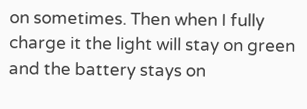on sometimes. Then when I fully charge it the light will stay on green and the battery stays on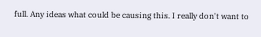full. Any ideas what could be causing this. I really don't want to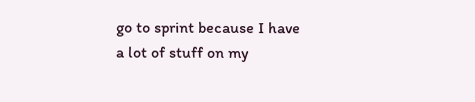go to sprint because I have a lot of stuff on my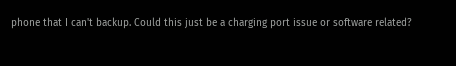phone that I can't backup. Could this just be a charging port issue or software related?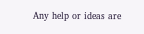Any help or ideas are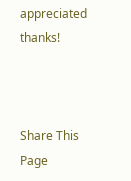appreciated thanks!



Share This Page